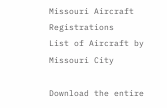Missouri Aircraft Registrations
List of Aircraft by Missouri City

Download the entire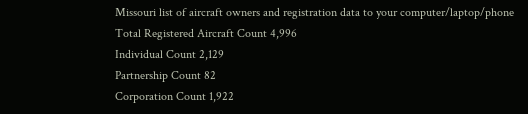Missouri list of aircraft owners and registration data to your computer/laptop/phone
Total Registered Aircraft Count 4,996
Individual Count 2,129
Partnership Count 82
Corporation Count 1,922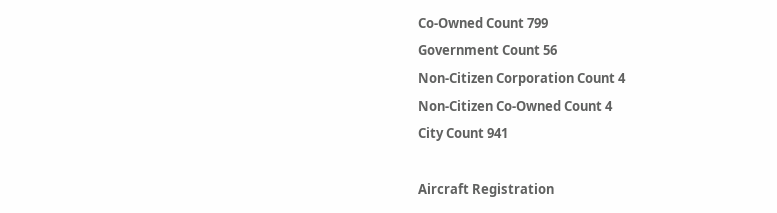Co-Owned Count 799
Government Count 56
Non-Citizen Corporation Count 4
Non-Citizen Co-Owned Count 4
City Count 941

Aircraft Registration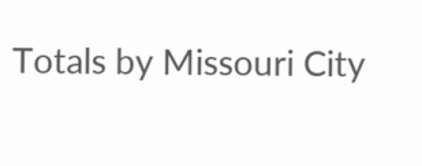Totals by Missouri City